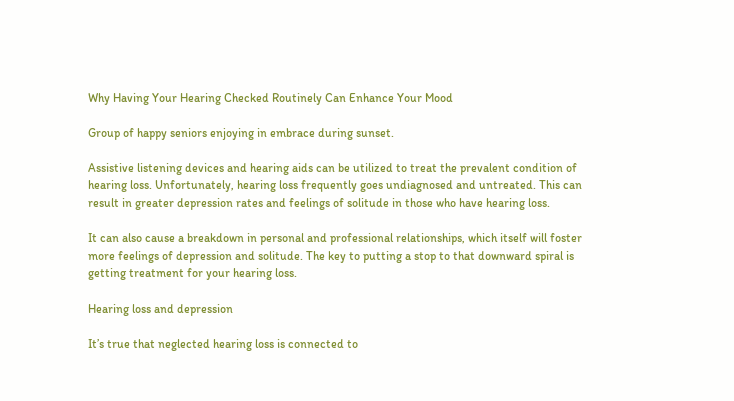Why Having Your Hearing Checked Routinely Can Enhance Your Mood

Group of happy seniors enjoying in embrace during sunset.

Assistive listening devices and hearing aids can be utilized to treat the prevalent condition of hearing loss. Unfortunately, hearing loss frequently goes undiagnosed and untreated. This can result in greater depression rates and feelings of solitude in those who have hearing loss.

It can also cause a breakdown in personal and professional relationships, which itself will foster more feelings of depression and solitude. The key to putting a stop to that downward spiral is getting treatment for your hearing loss.

Hearing loss and depression

It’s true that neglected hearing loss is connected to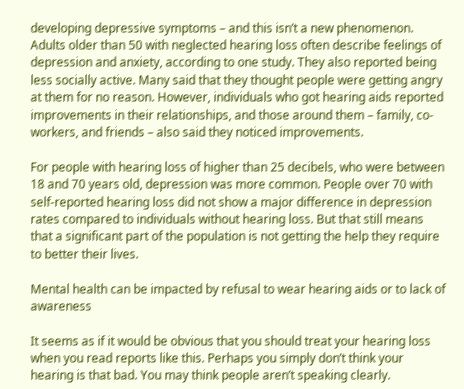developing depressive symptoms – and this isn’t a new phenomenon. Adults older than 50 with neglected hearing loss often describe feelings of depression and anxiety, according to one study. They also reported being less socially active. Many said that they thought people were getting angry at them for no reason. However, individuals who got hearing aids reported improvements in their relationships, and those around them – family, co-workers, and friends – also said they noticed improvements.

For people with hearing loss of higher than 25 decibels, who were between 18 and 70 years old, depression was more common. People over 70 with self-reported hearing loss did not show a major difference in depression rates compared to individuals without hearing loss. But that still means that a significant part of the population is not getting the help they require to better their lives.

Mental health can be impacted by refusal to wear hearing aids or to lack of awareness

It seems as if it would be obvious that you should treat your hearing loss when you read reports like this. Perhaps you simply don’t think your hearing is that bad. You may think people aren’t speaking clearly.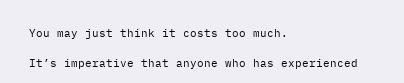You may just think it costs too much.

It’s imperative that anyone who has experienced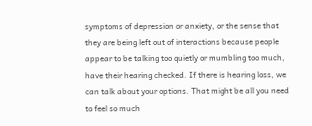symptoms of depression or anxiety, or the sense that they are being left out of interactions because people appear to be talking too quietly or mumbling too much, have their hearing checked. If there is hearing loss, we can talk about your options. That might be all you need to feel so much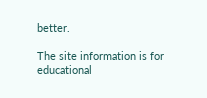better.

The site information is for educational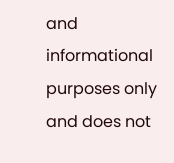and informational purposes only and does not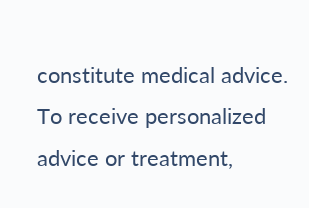constitute medical advice. To receive personalized advice or treatment,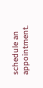schedule an appointment.